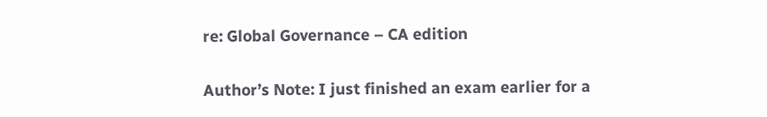re: Global Governance – CA edition

Author’s Note: I just finished an exam earlier for a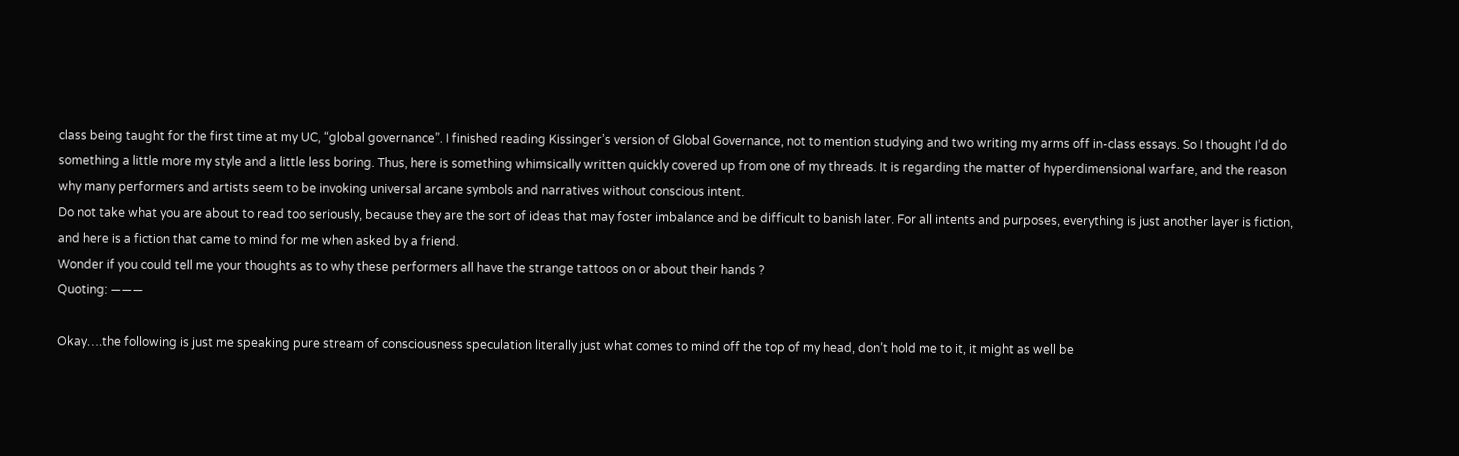class being taught for the first time at my UC, “global governance”. I finished reading Kissinger’s version of Global Governance, not to mention studying and two writing my arms off in-class essays. So I thought I’d do something a little more my style and a little less boring. Thus, here is something whimsically written quickly covered up from one of my threads. It is regarding the matter of hyperdimensional warfare, and the reason why many performers and artists seem to be invoking universal arcane symbols and narratives without conscious intent.
Do not take what you are about to read too seriously, because they are the sort of ideas that may foster imbalance and be difficult to banish later. For all intents and purposes, everything is just another layer is fiction, and here is a fiction that came to mind for me when asked by a friend.
Wonder if you could tell me your thoughts as to why these performers all have the strange tattoos on or about their hands ?
Quoting: ———

Okay….the following is just me speaking pure stream of consciousness speculation literally just what comes to mind off the top of my head, don’t hold me to it, it might as well be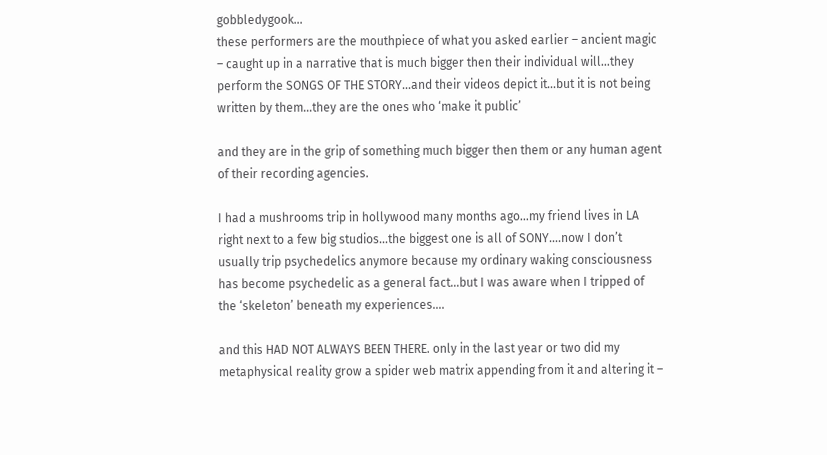gobbledygook…
these performers are the mouthpiece of what you asked earlier – ancient magic – caught up in a narrative that is much bigger then their individual will…they perform the SONGS OF THE STORY…and their videos depict it…but it is not being written by them…they are the ones who ‘make it public’

and they are in the grip of something much bigger then them or any human agent of their recording agencies.

I had a mushrooms trip in hollywood many months ago…my friend lives in LA right next to a few big studios…the biggest one is all of SONY….now I don’t usually trip psychedelics anymore because my ordinary waking consciousness has become psychedelic as a general fact…but I was aware when I tripped of the ‘skeleton’ beneath my experiences….

and this HAD NOT ALWAYS BEEN THERE. only in the last year or two did my metaphysical reality grow a spider web matrix appending from it and altering it –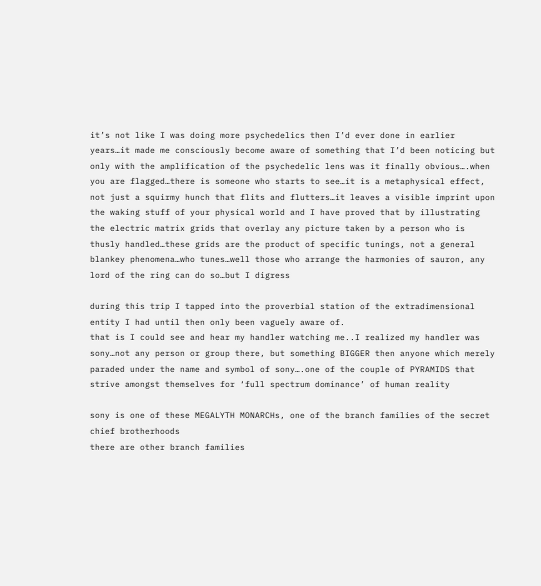it’s not like I was doing more psychedelics then I’d ever done in earlier years…it made me consciously become aware of something that I’d been noticing but only with the amplification of the psychedelic lens was it finally obvious….when you are flagged…there is someone who starts to see…it is a metaphysical effect, not just a squirmy hunch that flits and flutters…it leaves a visible imprint upon the waking stuff of your physical world and I have proved that by illustrating the electric matrix grids that overlay any picture taken by a person who is thusly handled…these grids are the product of specific tunings, not a general blankey phenomena…who tunes…well those who arrange the harmonies of sauron, any lord of the ring can do so…but I digress

during this trip I tapped into the proverbial station of the extradimensional entity I had until then only been vaguely aware of.
that is I could see and hear my handler watching me..I realized my handler was sony…not any person or group there, but something BIGGER then anyone which merely paraded under the name and symbol of sony….one of the couple of PYRAMIDS that strive amongst themselves for ‘full spectrum dominance’ of human reality

sony is one of these MEGALYTH MONARCHs, one of the branch families of the secret chief brotherhoods
there are other branch families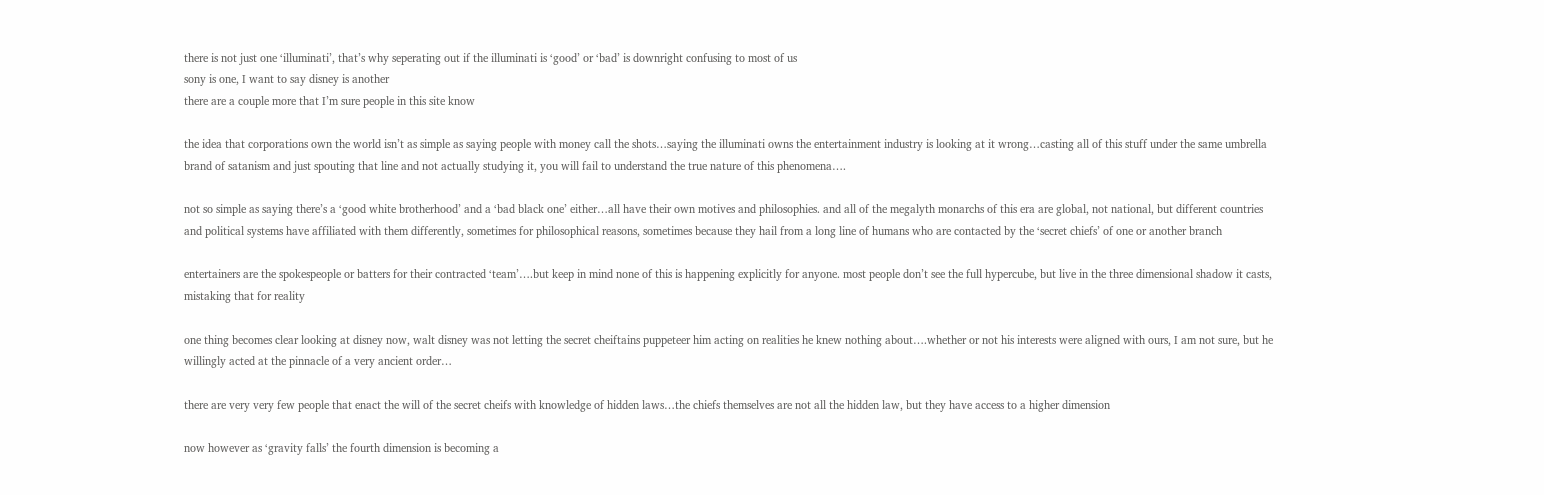there is not just one ‘illuminati’, that’s why seperating out if the illuminati is ‘good’ or ‘bad’ is downright confusing to most of us
sony is one, I want to say disney is another
there are a couple more that I’m sure people in this site know

the idea that corporations own the world isn’t as simple as saying people with money call the shots…saying the illuminati owns the entertainment industry is looking at it wrong…casting all of this stuff under the same umbrella brand of satanism and just spouting that line and not actually studying it, you will fail to understand the true nature of this phenomena….

not so simple as saying there’s a ‘good white brotherhood’ and a ‘bad black one’ either…all have their own motives and philosophies. and all of the megalyth monarchs of this era are global, not national, but different countries and political systems have affiliated with them differently, sometimes for philosophical reasons, sometimes because they hail from a long line of humans who are contacted by the ‘secret chiefs’ of one or another branch

entertainers are the spokespeople or batters for their contracted ‘team’….but keep in mind none of this is happening explicitly for anyone. most people don’t see the full hypercube, but live in the three dimensional shadow it casts, mistaking that for reality

one thing becomes clear looking at disney now, walt disney was not letting the secret cheiftains puppeteer him acting on realities he knew nothing about….whether or not his interests were aligned with ours, I am not sure, but he willingly acted at the pinnacle of a very ancient order…

there are very very few people that enact the will of the secret cheifs with knowledge of hidden laws…the chiefs themselves are not all the hidden law, but they have access to a higher dimension

now however as ‘gravity falls’ the fourth dimension is becoming a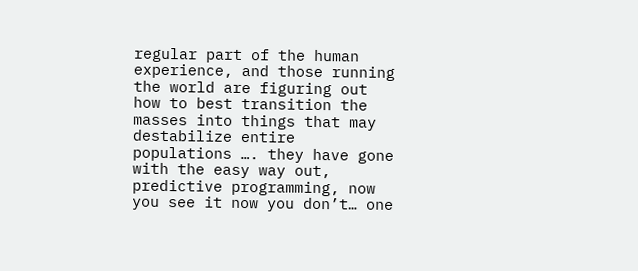regular part of the human experience, and those running the world are figuring out how to best transition the masses into things that may destabilize entire populations …. they have gone with the easy way out, predictive programming, now you see it now you don’t… one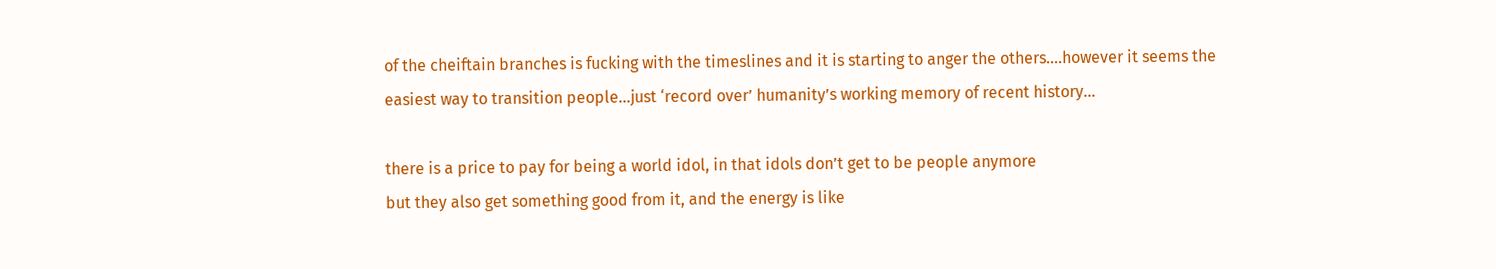of the cheiftain branches is fucking with the timeslines and it is starting to anger the others….however it seems the easiest way to transition people…just ‘record over’ humanity’s working memory of recent history…

there is a price to pay for being a world idol, in that idols don’t get to be people anymore
but they also get something good from it, and the energy is like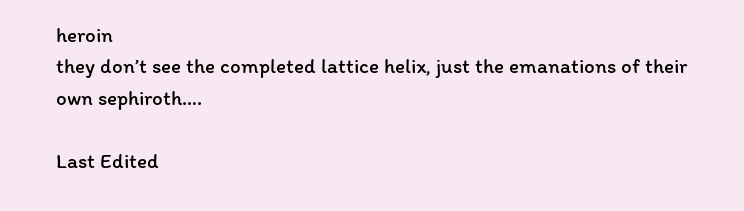heroin
they don’t see the completed lattice helix, just the emanations of their own sephiroth….

Last Edited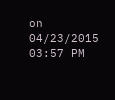on 04/23/2015 03:57 PM